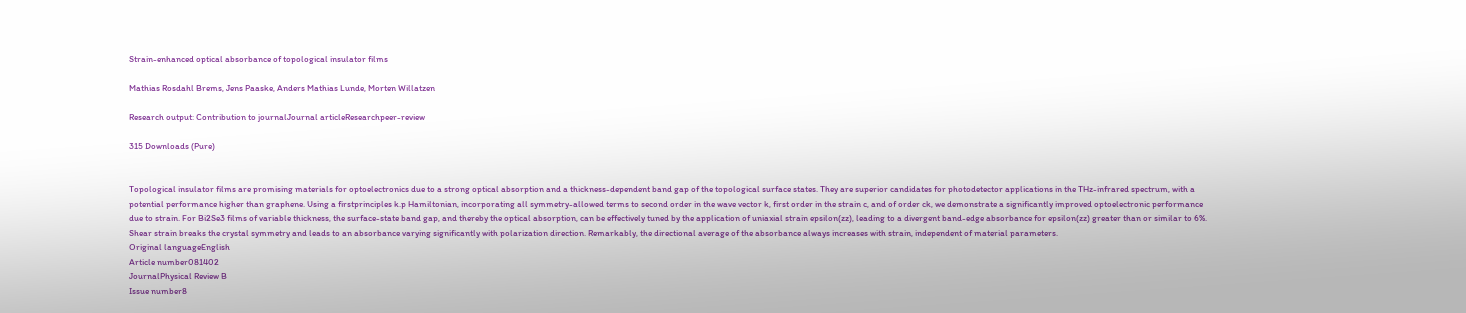Strain-enhanced optical absorbance of topological insulator films

Mathias Rosdahl Brems, Jens Paaske, Anders Mathias Lunde, Morten Willatzen

Research output: Contribution to journalJournal articleResearchpeer-review

315 Downloads (Pure)


Topological insulator films are promising materials for optoelectronics due to a strong optical absorption and a thickness-dependent band gap of the topological surface states. They are superior candidates for photodetector applications in the THz-infrared spectrum, with a potential performance higher than graphene. Using a firstprinciples k.p Hamiltonian, incorporating all symmetry-allowed terms to second order in the wave vector k, first order in the strain c, and of order ck, we demonstrate a significantly improved optoelectronic performance due to strain. For Bi2Se3 films of variable thickness, the surface-state band gap, and thereby the optical absorption, can be effectively tuned by the application of uniaxial strain epsilon(zz), leading to a divergent band-edge absorbance for epsilon(zz) greater than or similar to 6%. Shear strain breaks the crystal symmetry and leads to an absorbance varying significantly with polarization direction. Remarkably, the directional average of the absorbance always increases with strain, independent of material parameters.
Original languageEnglish
Article number081402
JournalPhysical Review B
Issue number8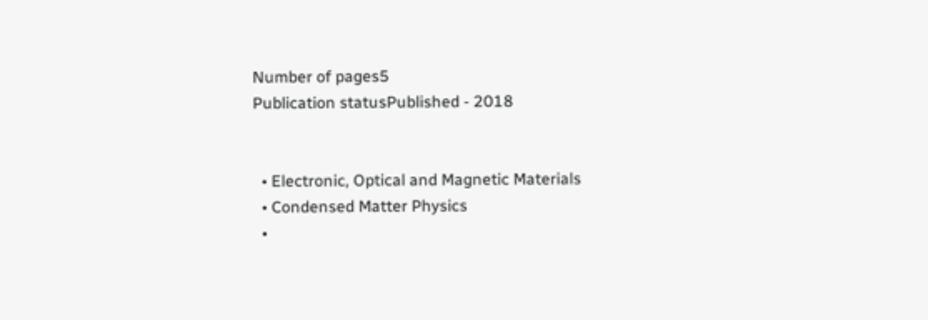Number of pages5
Publication statusPublished - 2018


  • Electronic, Optical and Magnetic Materials
  • Condensed Matter Physics
  •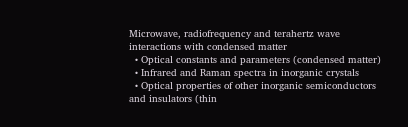Microwave, radiofrequency and terahertz wave interactions with condensed matter
  • Optical constants and parameters (condensed matter)
  • Infrared and Raman spectra in inorganic crystals
  • Optical properties of other inorganic semiconductors and insulators (thin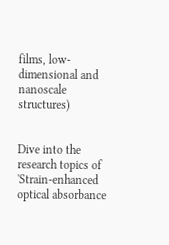films, low-dimensional and nanoscale structures)


Dive into the research topics of 'Strain-enhanced optical absorbance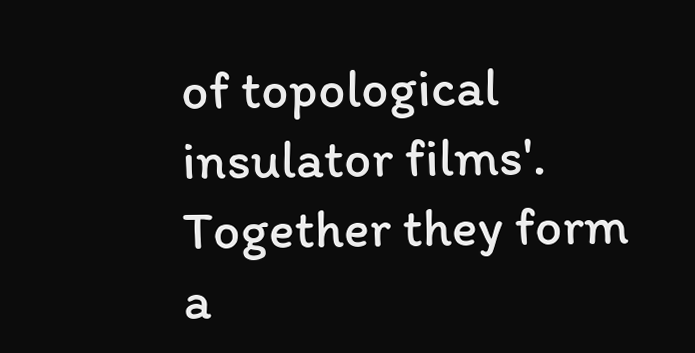of topological insulator films'. Together they form a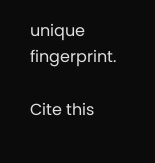unique fingerprint.

Cite this